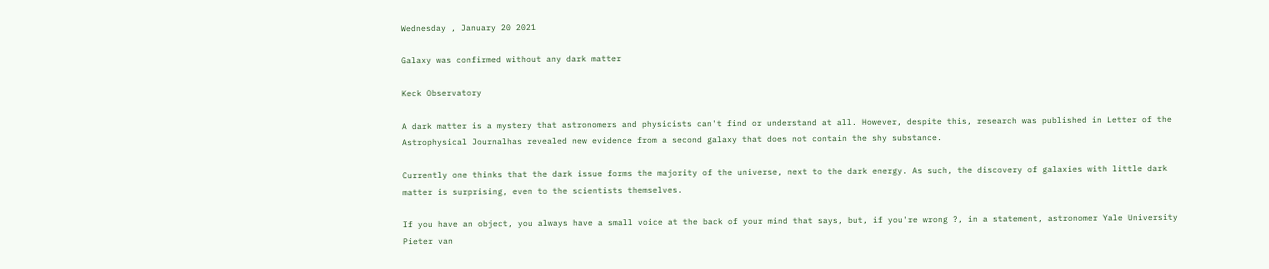Wednesday , January 20 2021

Galaxy was confirmed without any dark matter

Keck Observatory

A dark matter is a mystery that astronomers and physicists can't find or understand at all. However, despite this, research was published in Letter of the Astrophysical Journalhas revealed new evidence from a second galaxy that does not contain the shy substance.

Currently one thinks that the dark issue forms the majority of the universe, next to the dark energy. As such, the discovery of galaxies with little dark matter is surprising, even to the scientists themselves.

If you have an object, you always have a small voice at the back of your mind that says, but, if you're wrong ?, in a statement, astronomer Yale University Pieter van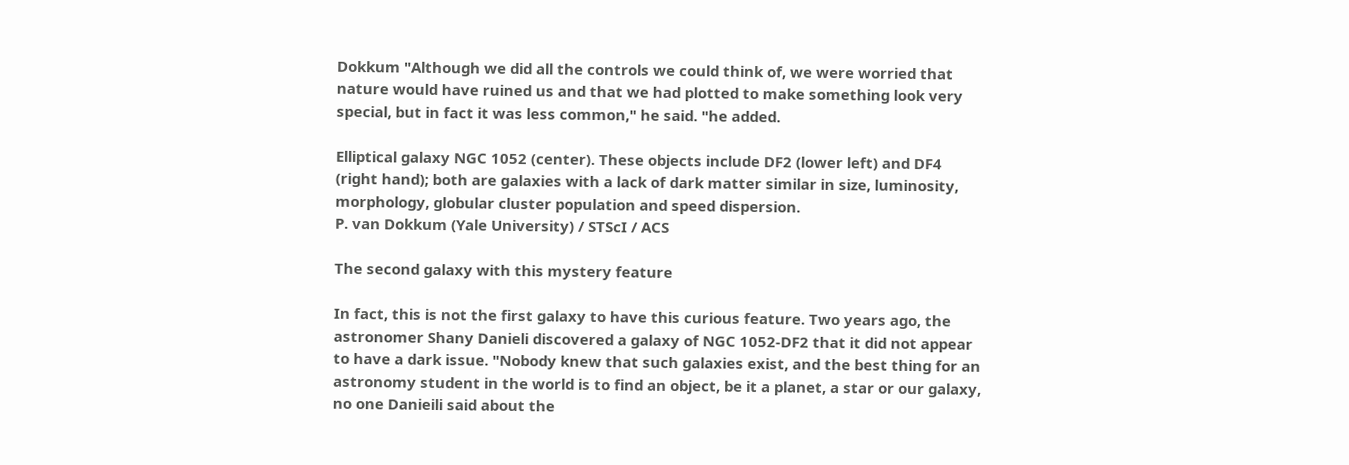Dokkum "Although we did all the controls we could think of, we were worried that nature would have ruined us and that we had plotted to make something look very special, but in fact it was less common," he said. "he added.

Elliptical galaxy NGC 1052 (center). These objects include DF2 (lower left) and DF4 (right hand); both are galaxies with a lack of dark matter similar in size, luminosity, morphology, globular cluster population and speed dispersion.
P. van Dokkum (Yale University) / STScI / ACS

The second galaxy with this mystery feature

In fact, this is not the first galaxy to have this curious feature. Two years ago, the astronomer Shany Danieli discovered a galaxy of NGC 1052-DF2 that it did not appear to have a dark issue. "Nobody knew that such galaxies exist, and the best thing for an astronomy student in the world is to find an object, be it a planet, a star or our galaxy, no one Danieili said about the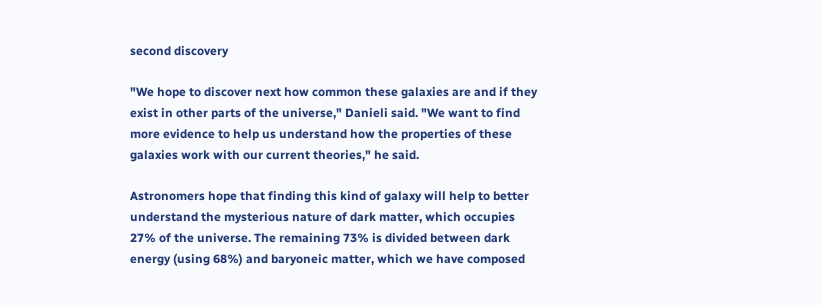second discovery

"We hope to discover next how common these galaxies are and if they exist in other parts of the universe," Danieli said. "We want to find more evidence to help us understand how the properties of these galaxies work with our current theories," he said.

Astronomers hope that finding this kind of galaxy will help to better understand the mysterious nature of dark matter, which occupies 27% of the universe. The remaining 73% is divided between dark energy (using 68%) and baryoneic matter, which we have composed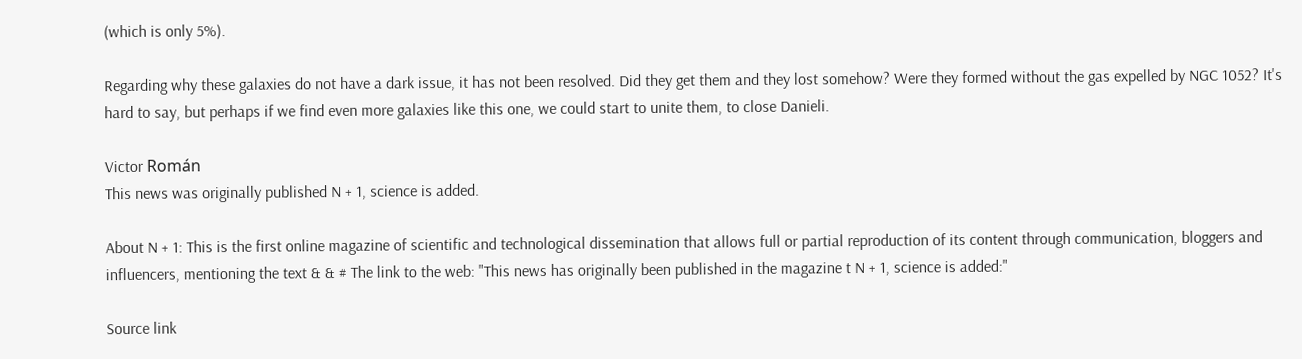(which is only 5%).

Regarding why these galaxies do not have a dark issue, it has not been resolved. Did they get them and they lost somehow? Were they formed without the gas expelled by NGC 1052? It's hard to say, but perhaps if we find even more galaxies like this one, we could start to unite them, to close Danieli.

Victor Román
This news was originally published N + 1, science is added.

About N + 1: This is the first online magazine of scientific and technological dissemination that allows full or partial reproduction of its content through communication, bloggers and influencers, mentioning the text & & # The link to the web: "This news has originally been published in the magazine t N + 1, science is added:"

Source link